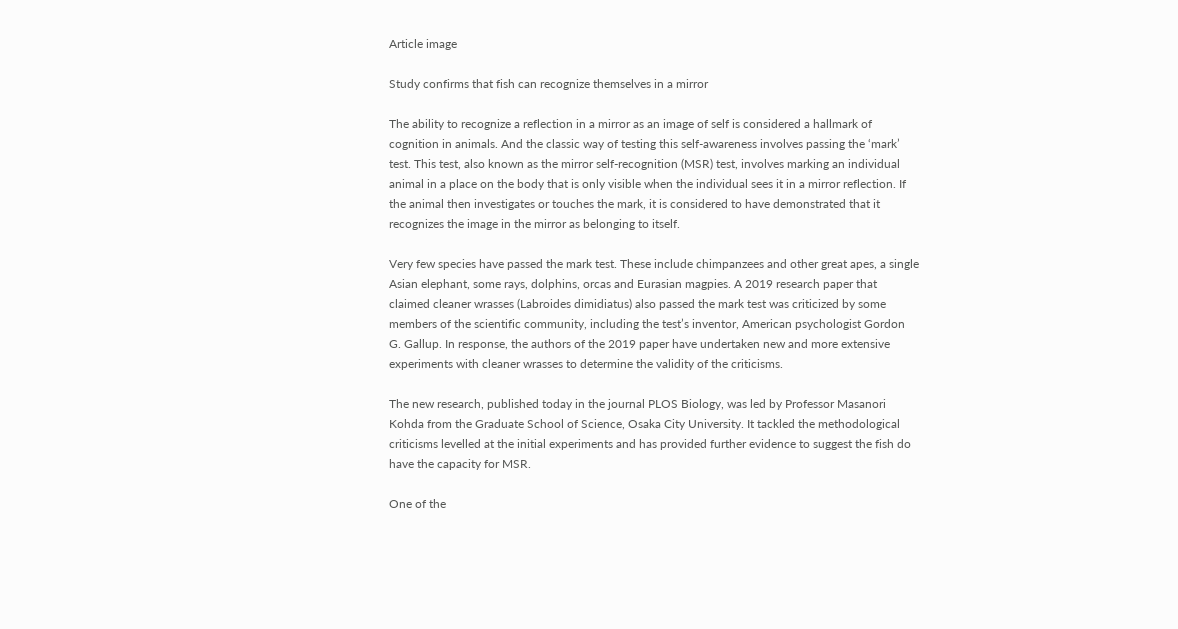Article image

Study confirms that fish can recognize themselves in a mirror

The ability to recognize a reflection in a mirror as an image of self is considered a hallmark of cognition in animals. And the classic way of testing this self-awareness involves passing the ‘mark’ test. This test, also known as the mirror self-recognition (MSR) test, involves marking an individual animal in a place on the body that is only visible when the individual sees it in a mirror reflection. If the animal then investigates or touches the mark, it is considered to have demonstrated that it recognizes the image in the mirror as belonging to itself.

Very few species have passed the mark test. These include chimpanzees and other great apes, a single Asian elephant, some rays, dolphins, orcas and Eurasian magpies. A 2019 research paper that claimed cleaner wrasses (Labroides dimidiatus) also passed the mark test was criticized by some members of the scientific community, including the test’s inventor, American psychologist Gordon G. Gallup. In response, the authors of the 2019 paper have undertaken new and more extensive experiments with cleaner wrasses to determine the validity of the criticisms.

The new research, published today in the journal PLOS Biology, was led by Professor Masanori Kohda from the Graduate School of Science, Osaka City University. It tackled the methodological criticisms levelled at the initial experiments and has provided further evidence to suggest the fish do have the capacity for MSR.

One of the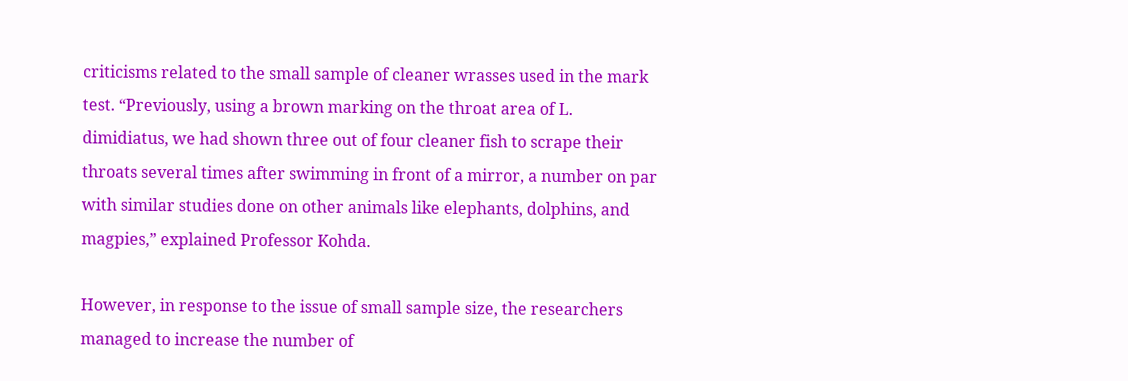criticisms related to the small sample of cleaner wrasses used in the mark test. “Previously, using a brown marking on the throat area of L. dimidiatus, we had shown three out of four cleaner fish to scrape their throats several times after swimming in front of a mirror, a number on par with similar studies done on other animals like elephants, dolphins, and magpies,” explained Professor Kohda.

However, in response to the issue of small sample size, the researchers managed to increase the number of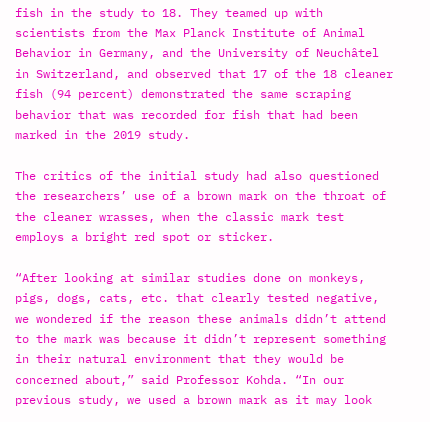fish in the study to 18. They teamed up with scientists from the Max Planck Institute of Animal Behavior in Germany, and the University of Neuchâtel in Switzerland, and observed that 17 of the 18 cleaner fish (94 percent) demonstrated the same scraping behavior that was recorded for fish that had been marked in the 2019 study.

The critics of the initial study had also questioned the researchers’ use of a brown mark on the throat of the cleaner wrasses, when the classic mark test employs a bright red spot or sticker.

“After looking at similar studies done on monkeys, pigs, dogs, cats, etc. that clearly tested negative, we wondered if the reason these animals didn’t attend to the mark was because it didn’t represent something in their natural environment that they would be concerned about,” said Professor Kohda. “In our previous study, we used a brown mark as it may look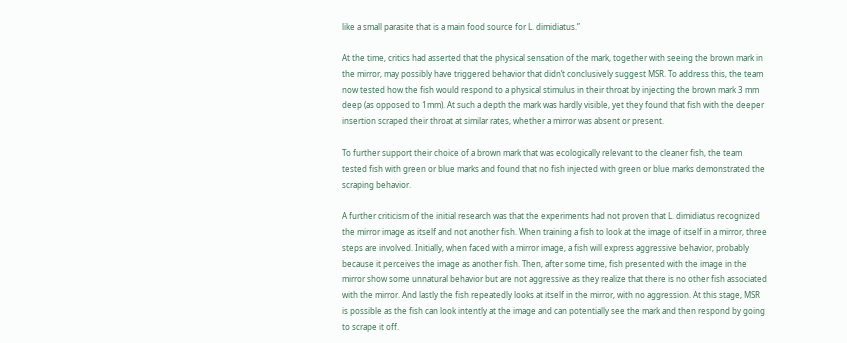like a small parasite that is a main food source for L. dimidiatus.”

At the time, critics had asserted that the physical sensation of the mark, together with seeing the brown mark in the mirror, may possibly have triggered behavior that didn’t conclusively suggest MSR. To address this, the team now tested how the fish would respond to a physical stimulus in their throat by injecting the brown mark 3 mm deep (as opposed to 1mm). At such a depth the mark was hardly visible, yet they found that fish with the deeper insertion scraped their throat at similar rates, whether a mirror was absent or present.

To further support their choice of a brown mark that was ecologically relevant to the cleaner fish, the team tested fish with green or blue marks and found that no fish injected with green or blue marks demonstrated the scraping behavior.

A further criticism of the initial research was that the experiments had not proven that L. dimidiatus recognized the mirror image as itself and not another fish. When training a fish to look at the image of itself in a mirror, three steps are involved. Initially, when faced with a mirror image, a fish will express aggressive behavior, probably because it perceives the image as another fish. Then, after some time, fish presented with the image in the mirror show some unnatural behavior but are not aggressive as they realize that there is no other fish associated with the mirror. And lastly the fish repeatedly looks at itself in the mirror, with no aggression. At this stage, MSR is possible as the fish can look intently at the image and can potentially see the mark and then respond by going to scrape it off.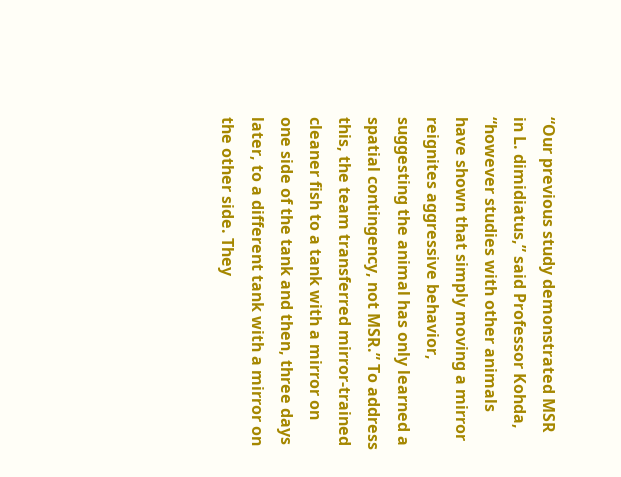“Our previous study demonstrated MSR in L. dimidiatus,” said Professor Kohda, “however studies with other animals have shown that simply moving a mirror reignites aggressive behavior, suggesting the animal has only learned a spatial contingency, not MSR.” To address this, the team transferred mirror-trained cleaner fish to a tank with a mirror on one side of the tank and then, three days later, to a different tank with a mirror on the other side. They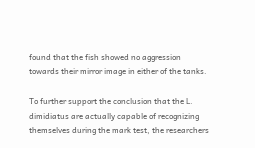found that the fish showed no aggression towards their mirror image in either of the tanks.

To further support the conclusion that the L. dimidiatus are actually capable of recognizing themselves during the mark test, the researchers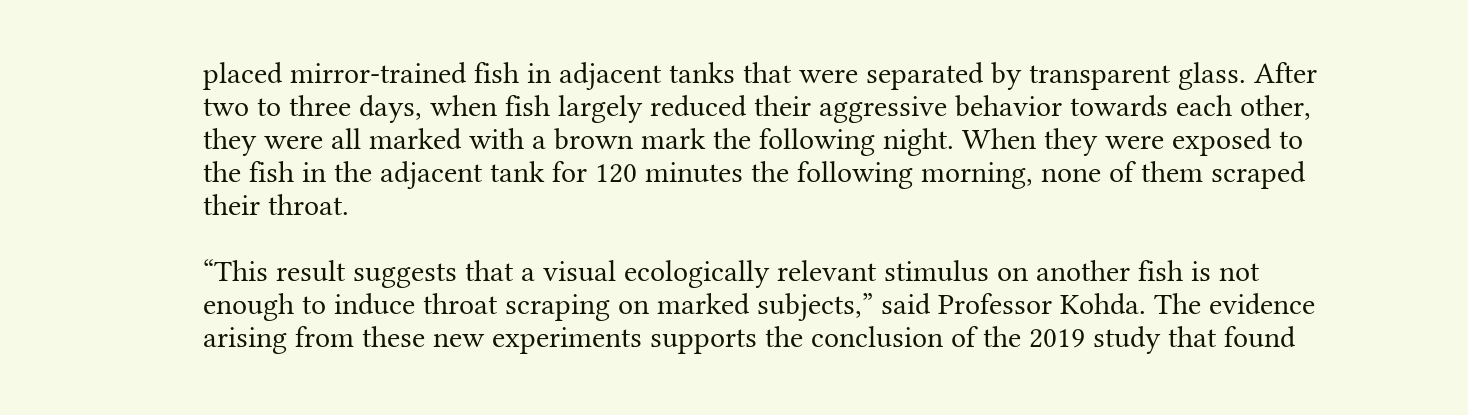placed mirror-trained fish in adjacent tanks that were separated by transparent glass. After two to three days, when fish largely reduced their aggressive behavior towards each other, they were all marked with a brown mark the following night. When they were exposed to the fish in the adjacent tank for 120 minutes the following morning, none of them scraped their throat.

“This result suggests that a visual ecologically relevant stimulus on another fish is not enough to induce throat scraping on marked subjects,” said Professor Kohda. The evidence arising from these new experiments supports the conclusion of the 2019 study that found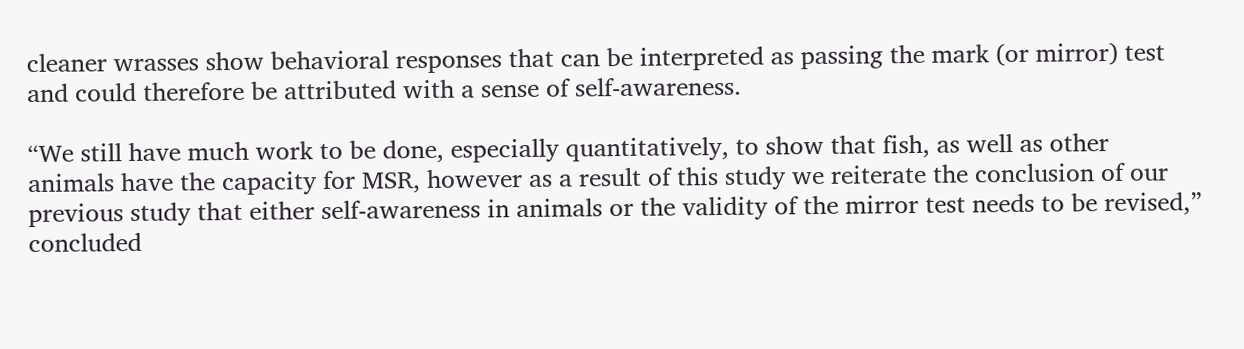cleaner wrasses show behavioral responses that can be interpreted as passing the mark (or mirror) test and could therefore be attributed with a sense of self-awareness.

“We still have much work to be done, especially quantitatively, to show that fish, as well as other animals have the capacity for MSR, however as a result of this study we reiterate the conclusion of our previous study that either self-awareness in animals or the validity of the mirror test needs to be revised,” concluded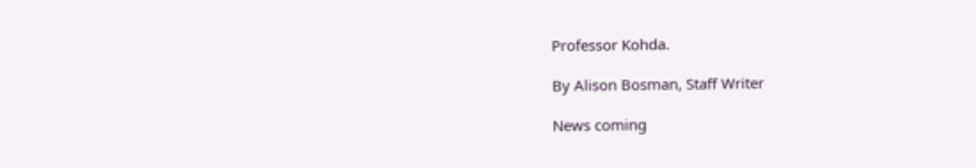Professor Kohda.

By Alison Bosman, Staff Writer

News coming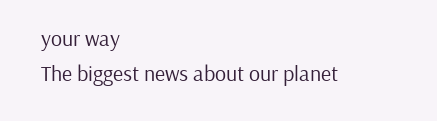your way
The biggest news about our planet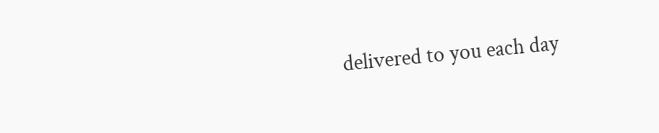delivered to you each day